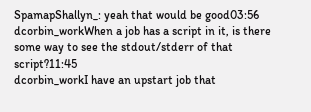SpamapShallyn_: yeah that would be good03:56
dcorbin_workWhen a job has a script in it, is there some way to see the stdout/stderr of that script?11:45
dcorbin_workI have an upstart job that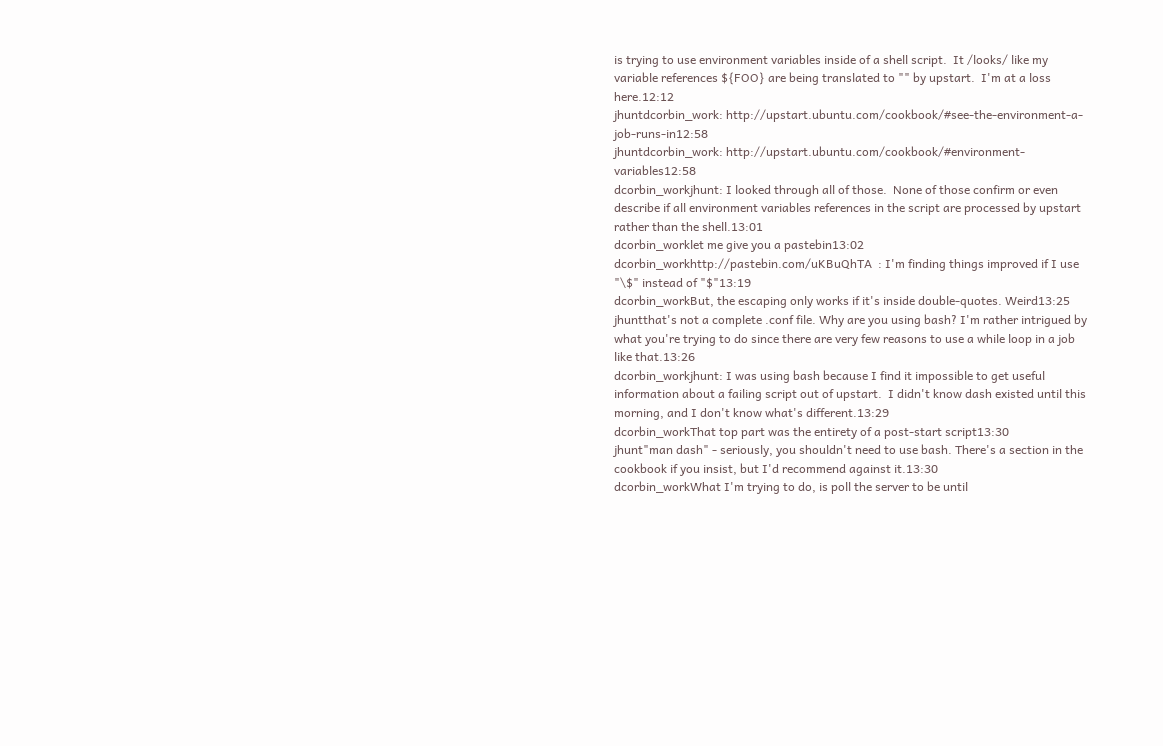is trying to use environment variables inside of a shell script.  It /looks/ like my variable references ${FOO} are being translated to "" by upstart.  I'm at a loss here.12:12
jhuntdcorbin_work: http://upstart.ubuntu.com/cookbook/#see-the-environment-a-job-runs-in12:58
jhuntdcorbin_work: http://upstart.ubuntu.com/cookbook/#environment-variables12:58
dcorbin_workjhunt: I looked through all of those.  None of those confirm or even describe if all environment variables references in the script are processed by upstart rather than the shell.13:01
dcorbin_worklet me give you a pastebin13:02
dcorbin_workhttp://pastebin.com/uKBuQhTA  : I'm finding things improved if I use "\$" instead of "$"13:19
dcorbin_workBut, the escaping only works if it's inside double-quotes. Weird13:25
jhuntthat's not a complete .conf file. Why are you using bash? I'm rather intrigued by what you're trying to do since there are very few reasons to use a while loop in a job like that.13:26
dcorbin_workjhunt: I was using bash because I find it impossible to get useful information about a failing script out of upstart.  I didn't know dash existed until this morning, and I don't know what's different.13:29
dcorbin_workThat top part was the entirety of a post-start script13:30
jhunt"man dash" - seriously, you shouldn't need to use bash. There's a section in the cookbook if you insist, but I'd recommend against it.13:30
dcorbin_workWhat I'm trying to do, is poll the server to be until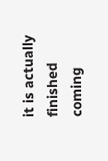it is actually finished coming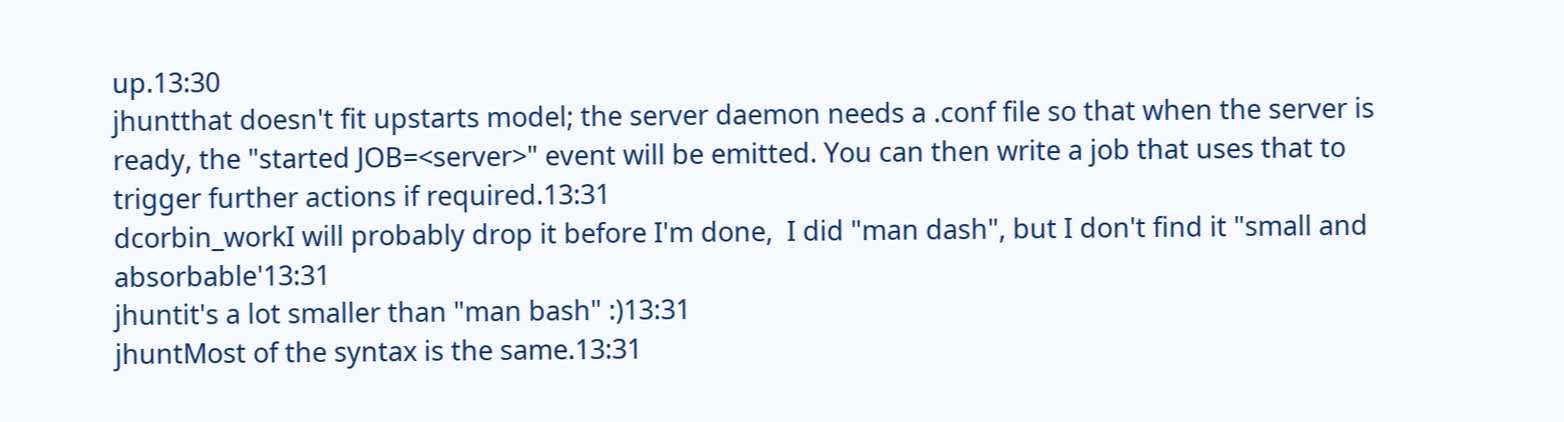up.13:30
jhuntthat doesn't fit upstarts model; the server daemon needs a .conf file so that when the server is ready, the "started JOB=<server>" event will be emitted. You can then write a job that uses that to trigger further actions if required.13:31
dcorbin_workI will probably drop it before I'm done,  I did "man dash", but I don't find it "small and absorbable'13:31
jhuntit's a lot smaller than "man bash" :)13:31
jhuntMost of the syntax is the same.13:31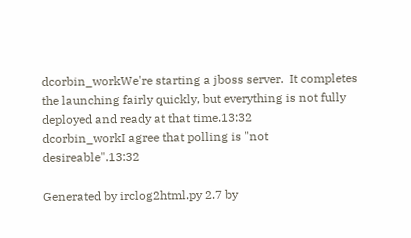dcorbin_workWe're starting a jboss server.  It completes the launching fairly quickly, but everything is not fully deployed and ready at that time.13:32
dcorbin_workI agree that polling is "not desireable".13:32

Generated by irclog2html.py 2.7 by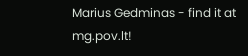Marius Gedminas - find it at mg.pov.lt!